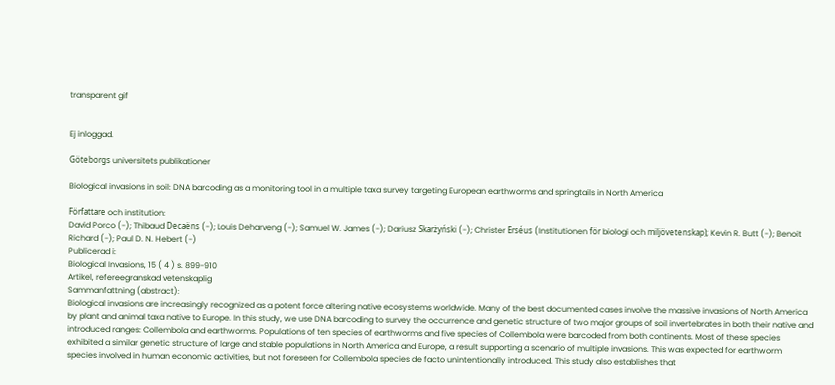transparent gif


Ej inloggad.

Göteborgs universitets publikationer

Biological invasions in soil: DNA barcoding as a monitoring tool in a multiple taxa survey targeting European earthworms and springtails in North America

Författare och institution:
David Porco (-); Thibaud Decaëns (-); Louis Deharveng (-); Samuel W. James (-); Dariusz Skarżyński (-); Christer Erséus (Institutionen för biologi och miljövetenskap); Kevin R. Butt (-); Benoit Richard (-); Paul D. N. Hebert (-)
Publicerad i:
Biological Invasions, 15 ( 4 ) s. 899-910
Artikel, refereegranskad vetenskaplig
Sammanfattning (abstract):
Biological invasions are increasingly recognized as a potent force altering native ecosystems worldwide. Many of the best documented cases involve the massive invasions of North America by plant and animal taxa native to Europe. In this study, we use DNA barcoding to survey the occurrence and genetic structure of two major groups of soil invertebrates in both their native and introduced ranges: Collembola and earthworms. Populations of ten species of earthworms and five species of Collembola were barcoded from both continents. Most of these species exhibited a similar genetic structure of large and stable populations in North America and Europe, a result supporting a scenario of multiple invasions. This was expected for earthworm species involved in human economic activities, but not foreseen for Collembola species de facto unintentionally introduced. This study also establishes that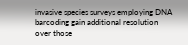invasive species surveys employing DNA barcoding gain additional resolution over those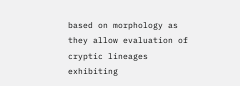based on morphology as they allow evaluation of cryptic lineages exhibiting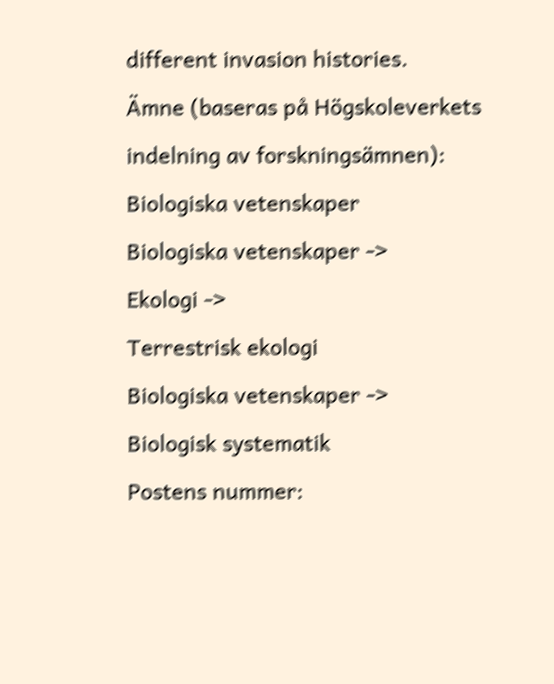different invasion histories.
Ämne (baseras på Högskoleverkets indelning av forskningsämnen):
Biologiska vetenskaper
Biologiska vetenskaper ->
Ekologi ->
Terrestrisk ekologi
Biologiska vetenskaper ->
Biologisk systematik
Postens nummer: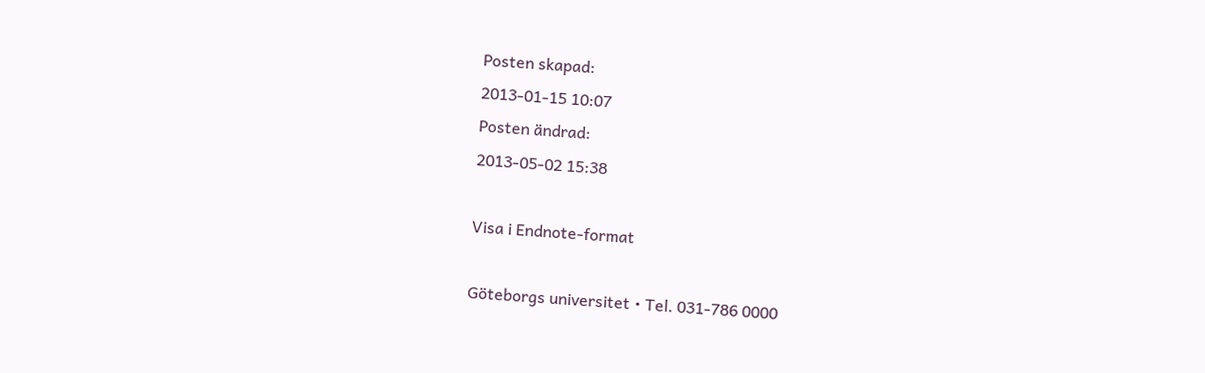Posten skapad:
2013-01-15 10:07
Posten ändrad:
2013-05-02 15:38

Visa i Endnote-format

Göteborgs universitet • Tel. 031-786 0000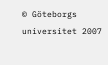© Göteborgs universitet 2007